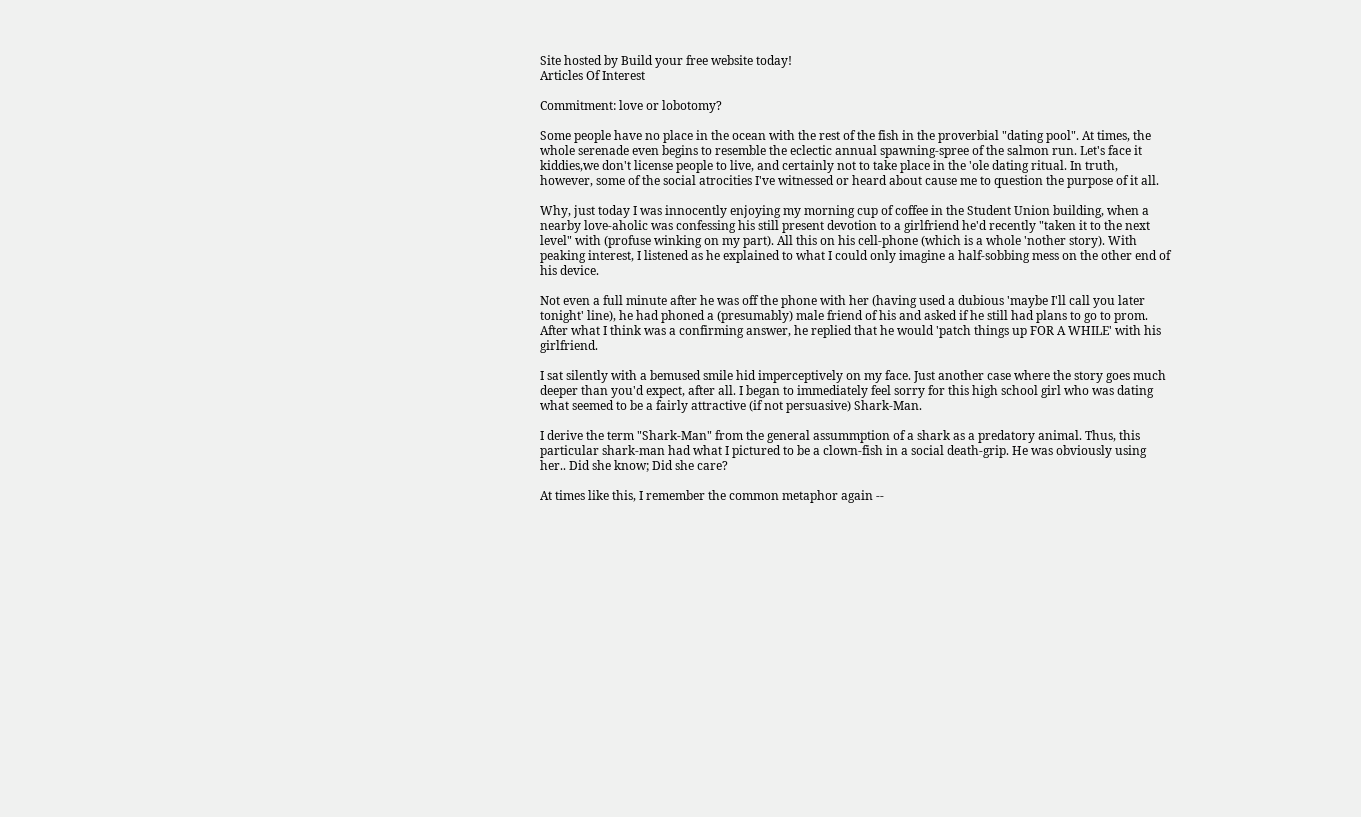Site hosted by Build your free website today!
Articles Of Interest

Commitment: love or lobotomy?

Some people have no place in the ocean with the rest of the fish in the proverbial "dating pool". At times, the whole serenade even begins to resemble the eclectic annual spawning-spree of the salmon run. Let's face it kiddies,we don't license people to live, and certainly not to take place in the 'ole dating ritual. In truth, however, some of the social atrocities I've witnessed or heard about cause me to question the purpose of it all.

Why, just today I was innocently enjoying my morning cup of coffee in the Student Union building, when a nearby love-aholic was confessing his still present devotion to a girlfriend he'd recently "taken it to the next level" with (profuse winking on my part). All this on his cell-phone (which is a whole 'nother story). With peaking interest, I listened as he explained to what I could only imagine a half-sobbing mess on the other end of his device.

Not even a full minute after he was off the phone with her (having used a dubious 'maybe I'll call you later tonight' line), he had phoned a (presumably) male friend of his and asked if he still had plans to go to prom. After what I think was a confirming answer, he replied that he would 'patch things up FOR A WHILE' with his girlfriend.

I sat silently with a bemused smile hid imperceptively on my face. Just another case where the story goes much deeper than you'd expect, after all. I began to immediately feel sorry for this high school girl who was dating what seemed to be a fairly attractive (if not persuasive) Shark-Man.

I derive the term "Shark-Man" from the general assummption of a shark as a predatory animal. Thus, this particular shark-man had what I pictured to be a clown-fish in a social death-grip. He was obviously using her.. Did she know; Did she care?

At times like this, I remember the common metaphor again --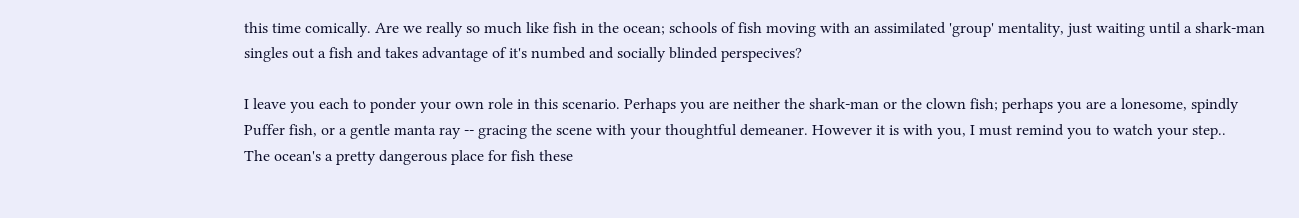this time comically. Are we really so much like fish in the ocean; schools of fish moving with an assimilated 'group' mentality, just waiting until a shark-man singles out a fish and takes advantage of it's numbed and socially blinded perspecives?

I leave you each to ponder your own role in this scenario. Perhaps you are neither the shark-man or the clown fish; perhaps you are a lonesome, spindly Puffer fish, or a gentle manta ray -- gracing the scene with your thoughtful demeaner. However it is with you, I must remind you to watch your step..
The ocean's a pretty dangerous place for fish these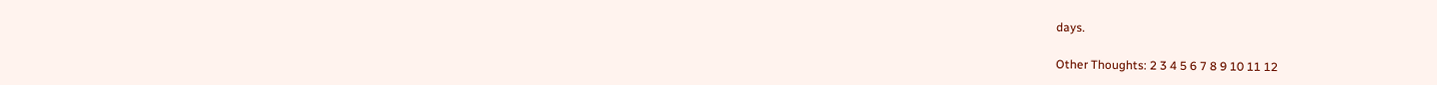days.

Other Thoughts: 2 3 4 5 6 7 8 9 10 11 12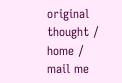original thought / home / mail me